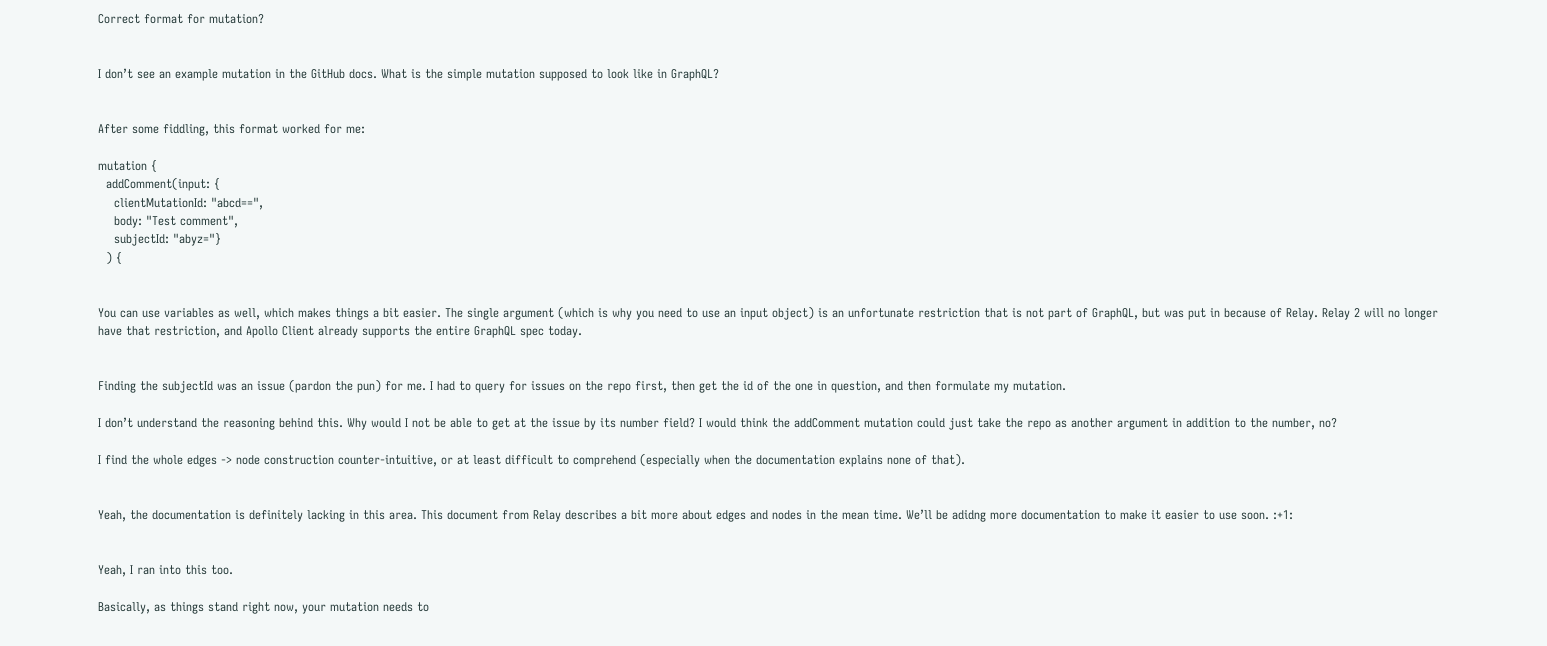Correct format for mutation?


I don’t see an example mutation in the GitHub docs. What is the simple mutation supposed to look like in GraphQL?


After some fiddling, this format worked for me:

mutation {
  addComment(input: {
    clientMutationId: "abcd==",
    body: "Test comment",
    subjectId: "abyz="}
  ) {


You can use variables as well, which makes things a bit easier. The single argument (which is why you need to use an input object) is an unfortunate restriction that is not part of GraphQL, but was put in because of Relay. Relay 2 will no longer have that restriction, and Apollo Client already supports the entire GraphQL spec today.


Finding the subjectId was an issue (pardon the pun) for me. I had to query for issues on the repo first, then get the id of the one in question, and then formulate my mutation.

I don’t understand the reasoning behind this. Why would I not be able to get at the issue by its number field? I would think the addComment mutation could just take the repo as another argument in addition to the number, no?

I find the whole edges -> node construction counter-intuitive, or at least difficult to comprehend (especially when the documentation explains none of that).


Yeah, the documentation is definitely lacking in this area. This document from Relay describes a bit more about edges and nodes in the mean time. We’ll be adidng more documentation to make it easier to use soon. :+1:


Yeah, I ran into this too.

Basically, as things stand right now, your mutation needs to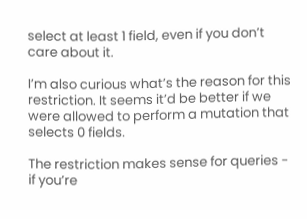select at least 1 field, even if you don’t care about it.

I’m also curious what’s the reason for this restriction. It seems it’d be better if we were allowed to perform a mutation that selects 0 fields.

The restriction makes sense for queries - if you’re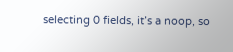selecting 0 fields, it’s a noop, so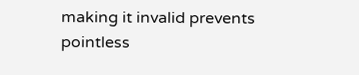making it invalid prevents pointless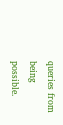queries from being possible.